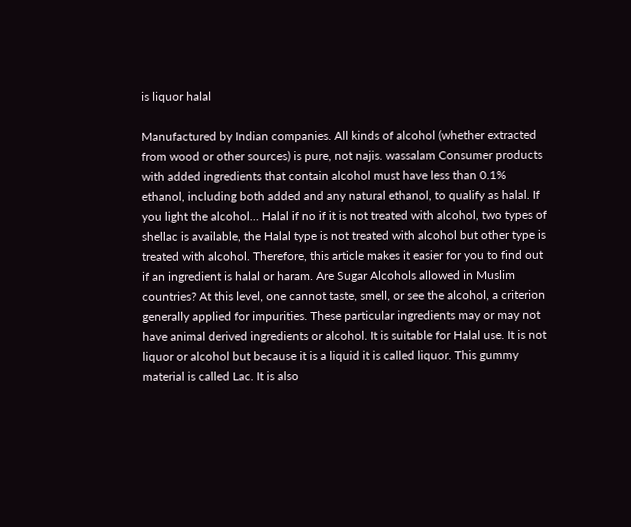is liquor halal

Manufactured by Indian companies. All kinds of alcohol (whether extracted from wood or other sources) is pure, not najis. wassalam Consumer products with added ingredients that contain alcohol must have less than 0.1% ethanol, including both added and any natural ethanol, to qualify as halal. If you light the alcohol… Halal if no if it is not treated with alcohol, two types of shellac is available, the Halal type is not treated with alcohol but other type is treated with alcohol. Therefore, this article makes it easier for you to find out if an ingredient is halal or haram. Are Sugar Alcohols allowed in Muslim countries? At this level, one cannot taste, smell, or see the alcohol, a criterion generally applied for impurities. These particular ingredients may or may not have animal derived ingredients or alcohol. It is suitable for Halal use. It is not liquor or alcohol but because it is a liquid it is called liquor. This gummy material is called Lac. It is also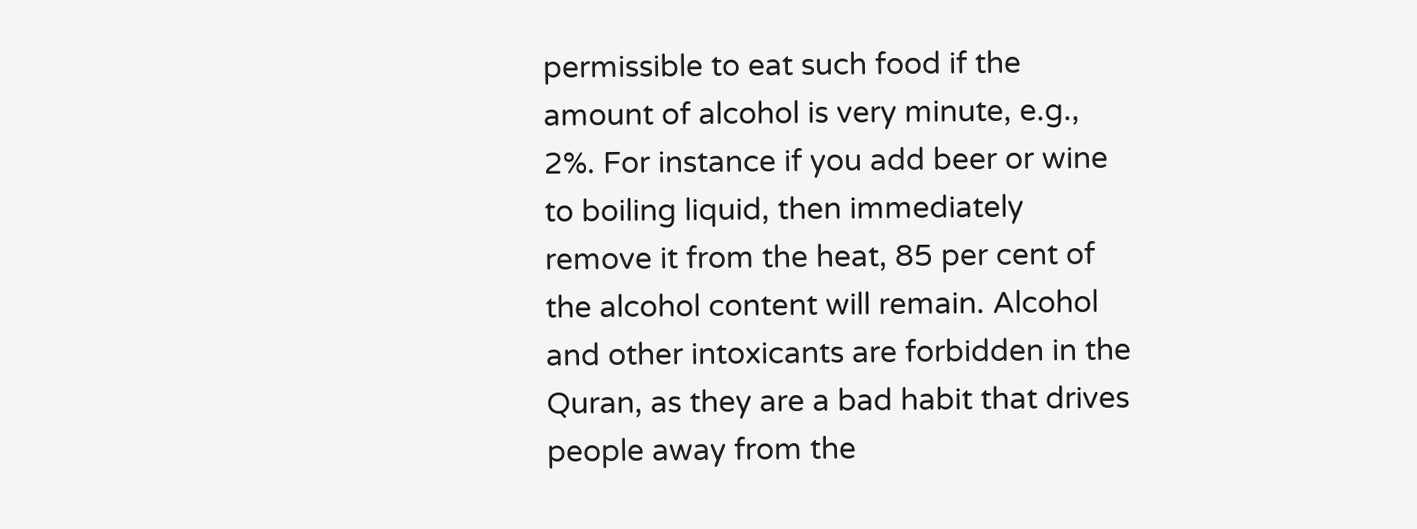permissible to eat such food if the amount of alcohol is very minute, e.g., 2%. For instance if you add beer or wine to boiling liquid, then immediately remove it from the heat, 85 per cent of the alcohol content will remain. Alcohol and other intoxicants are forbidden in the Quran, as they are a bad habit that drives people away from the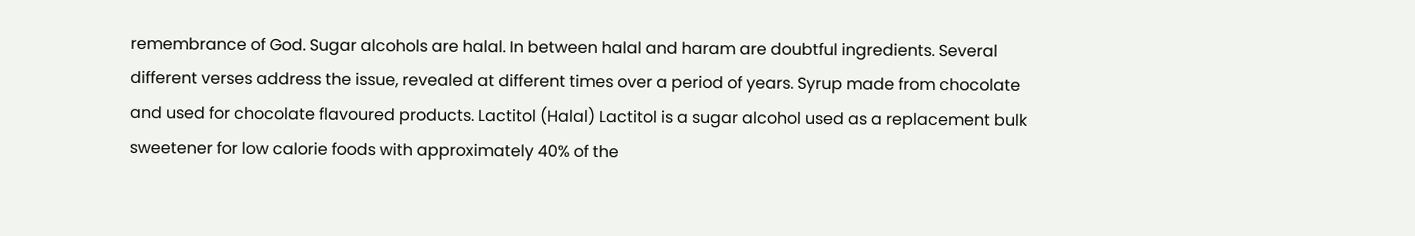remembrance of God. Sugar alcohols are halal. In between halal and haram are doubtful ingredients. Several different verses address the issue, revealed at different times over a period of years. Syrup made from chocolate and used for chocolate flavoured products. Lactitol (Halal) Lactitol is a sugar alcohol used as a replacement bulk sweetener for low calorie foods with approximately 40% of the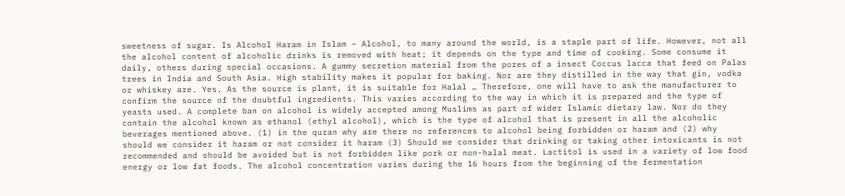sweetness of sugar. Is Alcohol Haram in Islam – Alcohol, to many around the world, is a staple part of life. However, not all the alcohol content of alcoholic drinks is removed with heat; it depends on the type and time of cooking. Some consume it daily, others during special occasions. A gummy secretion material from the pores of a insect Coccus lacca that feed on Palas trees in India and South Asia. High stability makes it popular for baking. Nor are they distilled in the way that gin, vodka or whiskey are. Yes. As the source is plant, it is suitable for Halal … Therefore, one will have to ask the manufacturer to confirm the source of the doubtful ingredients. This varies according to the way in which it is prepared and the type of yeasts used. A complete ban on alcohol is widely accepted among Muslims as part of wider Islamic dietary law. Nor do they contain the alcohol known as ethanol (ethyl alcohol), which is the type of alcohol that is present in all the alcoholic beverages mentioned above. (1) in the quran why are there no references to alcohol being forbidden or haram and (2) why should we consider it haram or not consider it haram (3) Should we consider that drinking or taking other intoxicants is not recommended and should be avoided but is not forbidden like pork or non-halal meat. Lactitol is used in a variety of low food energy or low fat foods. The alcohol concentration varies during the 16 hours from the beginning of the fermentation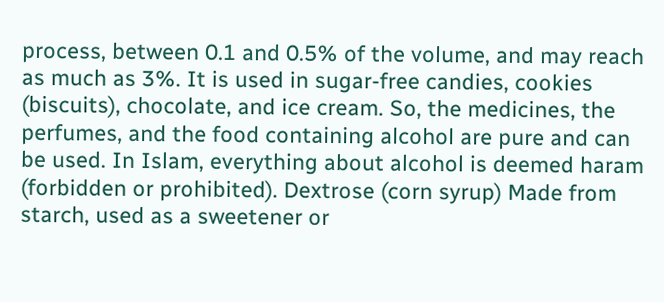process, between 0.1 and 0.5% of the volume, and may reach as much as 3%. It is used in sugar-free candies, cookies (biscuits), chocolate, and ice cream. So, the medicines, the perfumes, and the food containing alcohol are pure and can be used. In Islam, everything about alcohol is deemed haram (forbidden or prohibited). Dextrose (corn syrup) Made from starch, used as a sweetener or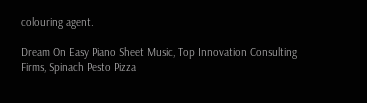colouring agent.

Dream On Easy Piano Sheet Music, Top Innovation Consulting Firms, Spinach Pesto Pizza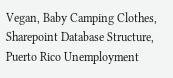Vegan, Baby Camping Clothes, Sharepoint Database Structure, Puerto Rico Unemployment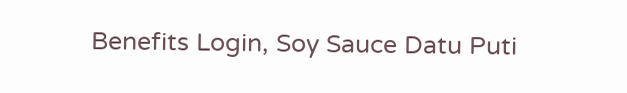Benefits Login, Soy Sauce Datu Puti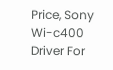Price, Sony Wi-c400 Driver For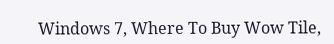Windows 7, Where To Buy Wow Tile,